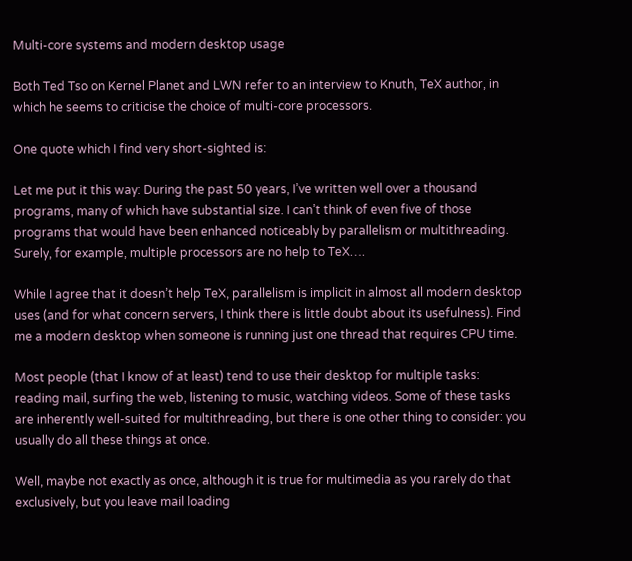Multi-core systems and modern desktop usage

Both Ted Tso on Kernel Planet and LWN refer to an interview to Knuth, TeX author, in which he seems to criticise the choice of multi-core processors.

One quote which I find very short-sighted is:

Let me put it this way: During the past 50 years, I’ve written well over a thousand programs, many of which have substantial size. I can’t think of even five of those programs that would have been enhanced noticeably by parallelism or multithreading. Surely, for example, multiple processors are no help to TeX….

While I agree that it doesn’t help TeX, parallelism is implicit in almost all modern desktop uses (and for what concern servers, I think there is little doubt about its usefulness). Find me a modern desktop when someone is running just one thread that requires CPU time.

Most people (that I know of at least) tend to use their desktop for multiple tasks: reading mail, surfing the web, listening to music, watching videos. Some of these tasks are inherently well-suited for multithreading, but there is one other thing to consider: you usually do all these things at once.

Well, maybe not exactly as once, although it is true for multimedia as you rarely do that exclusively, but you leave mail loading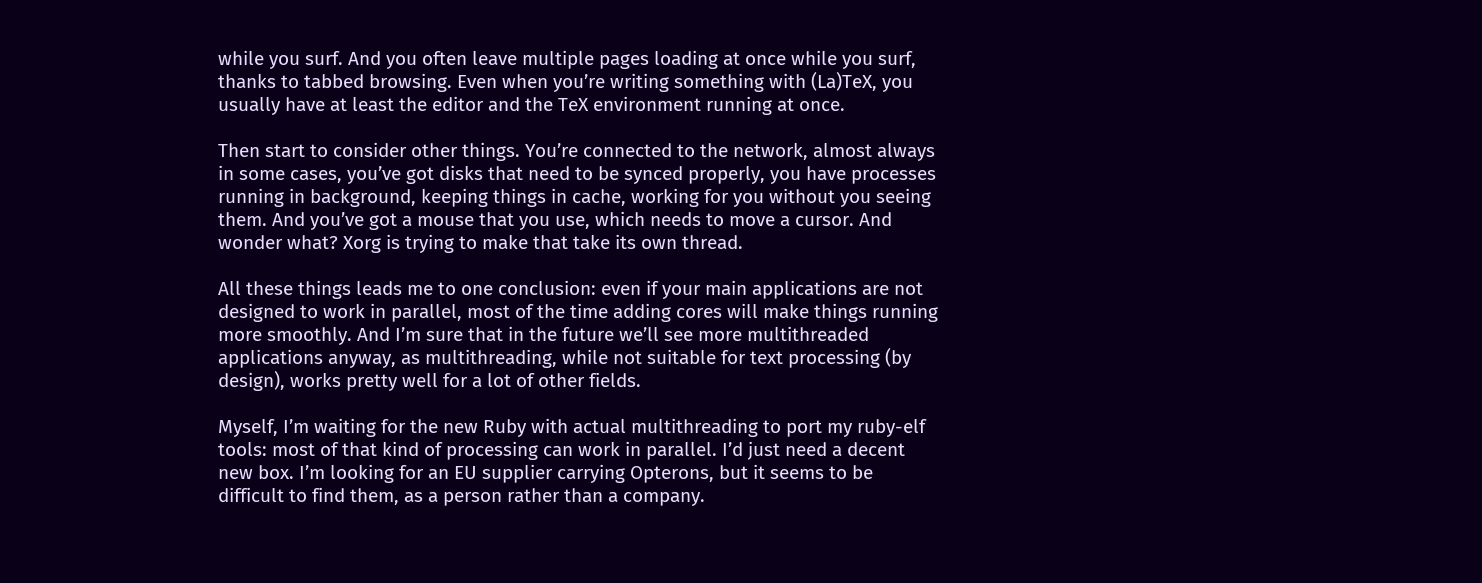while you surf. And you often leave multiple pages loading at once while you surf, thanks to tabbed browsing. Even when you’re writing something with (La)TeX, you usually have at least the editor and the TeX environment running at once.

Then start to consider other things. You’re connected to the network, almost always in some cases, you’ve got disks that need to be synced properly, you have processes running in background, keeping things in cache, working for you without you seeing them. And you’ve got a mouse that you use, which needs to move a cursor. And wonder what? Xorg is trying to make that take its own thread.

All these things leads me to one conclusion: even if your main applications are not designed to work in parallel, most of the time adding cores will make things running more smoothly. And I’m sure that in the future we’ll see more multithreaded applications anyway, as multithreading, while not suitable for text processing (by design), works pretty well for a lot of other fields.

Myself, I’m waiting for the new Ruby with actual multithreading to port my ruby-elf tools: most of that kind of processing can work in parallel. I’d just need a decent new box. I’m looking for an EU supplier carrying Opterons, but it seems to be difficult to find them, as a person rather than a company.